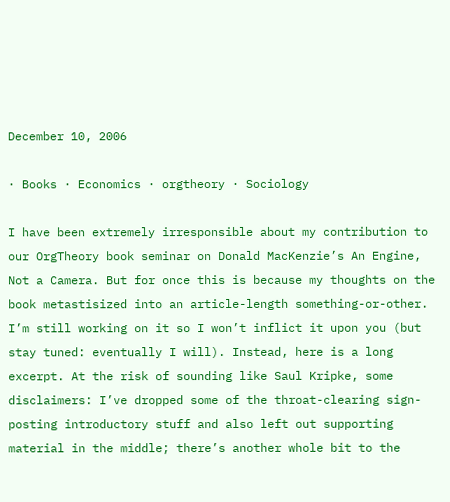December 10, 2006

· Books · Economics · orgtheory · Sociology

I have been extremely irresponsible about my contribution to our OrgTheory book seminar on Donald MacKenzie’s An Engine, Not a Camera. But for once this is because my thoughts on the book metastisized into an article-length something-or-other. I’m still working on it so I won’t inflict it upon you (but stay tuned: eventually I will). Instead, here is a long excerpt. At the risk of sounding like Saul Kripke, some disclaimers: I’ve dropped some of the throat-clearing sign-posting introductory stuff and also left out supporting material in the middle; there’s another whole bit to the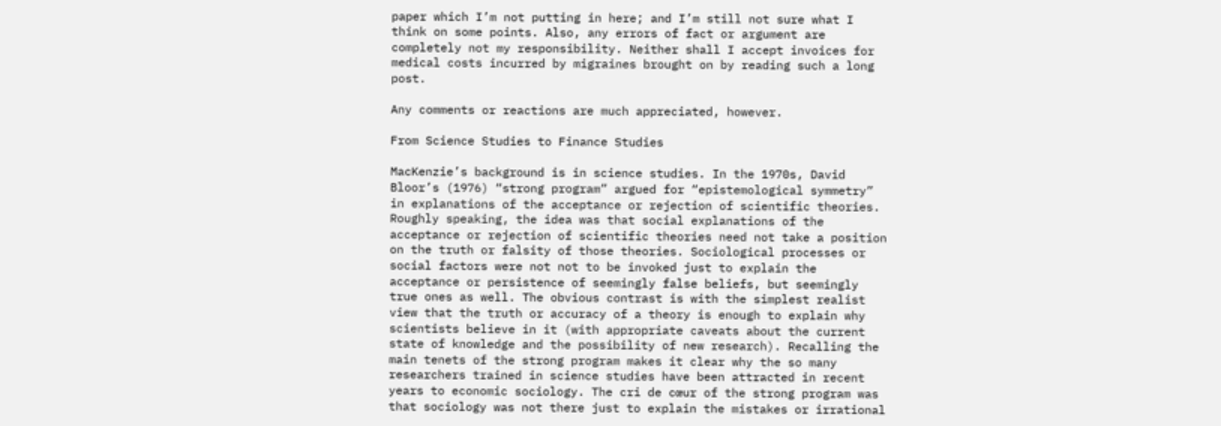paper which I’m not putting in here; and I’m still not sure what I think on some points. Also, any errors of fact or argument are completely not my responsibility. Neither shall I accept invoices for medical costs incurred by migraines brought on by reading such a long post.

Any comments or reactions are much appreciated, however.

From Science Studies to Finance Studies

MacKenzie’s background is in science studies. In the 1970s, David Bloor’s (1976) “strong program” argued for “epistemological symmetry” in explanations of the acceptance or rejection of scientific theories. Roughly speaking, the idea was that social explanations of the acceptance or rejection of scientific theories need not take a position on the truth or falsity of those theories. Sociological processes or social factors were not not to be invoked just to explain the acceptance or persistence of seemingly false beliefs, but seemingly true ones as well. The obvious contrast is with the simplest realist view that the truth or accuracy of a theory is enough to explain why scientists believe in it (with appropriate caveats about the current state of knowledge and the possibility of new research). Recalling the main tenets of the strong program makes it clear why the so many researchers trained in science studies have been attracted in recent years to economic sociology. The cri de cœur of the strong program was that sociology was not there just to explain the mistakes or irrational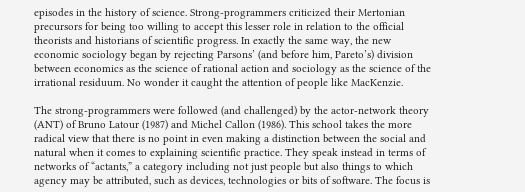episodes in the history of science. Strong-programmers criticized their Mertonian precursors for being too willing to accept this lesser role in relation to the official theorists and historians of scientific progress. In exactly the same way, the new economic sociology began by rejecting Parsons’ (and before him, Pareto’s) division between economics as the science of rational action and sociology as the science of the irrational residuum. No wonder it caught the attention of people like MacKenzie.

The strong-programmers were followed (and challenged) by the actor-network theory (ANT) of Bruno Latour (1987) and Michel Callon (1986). This school takes the more radical view that there is no point in even making a distinction between the social and natural when it comes to explaining scientific practice. They speak instead in terms of networks of “actants,” a category including not just people but also things to which agency may be attributed, such as devices, technologies or bits of software. The focus is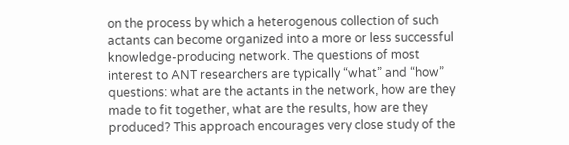on the process by which a heterogenous collection of such actants can become organized into a more or less successful knowledge-producing network. The questions of most interest to ANT researchers are typically “what” and “how” questions: what are the actants in the network, how are they made to fit together, what are the results, how are they produced? This approach encourages very close study of the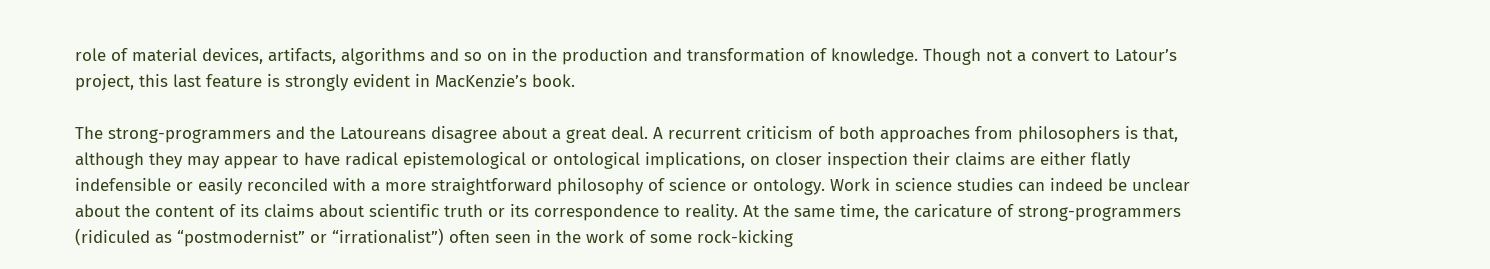role of material devices, artifacts, algorithms and so on in the production and transformation of knowledge. Though not a convert to Latour’s project, this last feature is strongly evident in MacKenzie’s book.

The strong-programmers and the Latoureans disagree about a great deal. A recurrent criticism of both approaches from philosophers is that, although they may appear to have radical epistemological or ontological implications, on closer inspection their claims are either flatly indefensible or easily reconciled with a more straightforward philosophy of science or ontology. Work in science studies can indeed be unclear about the content of its claims about scientific truth or its correspondence to reality. At the same time, the caricature of strong-programmers (ridiculed as “postmodernist” or “irrationalist”) often seen in the work of some rock-kicking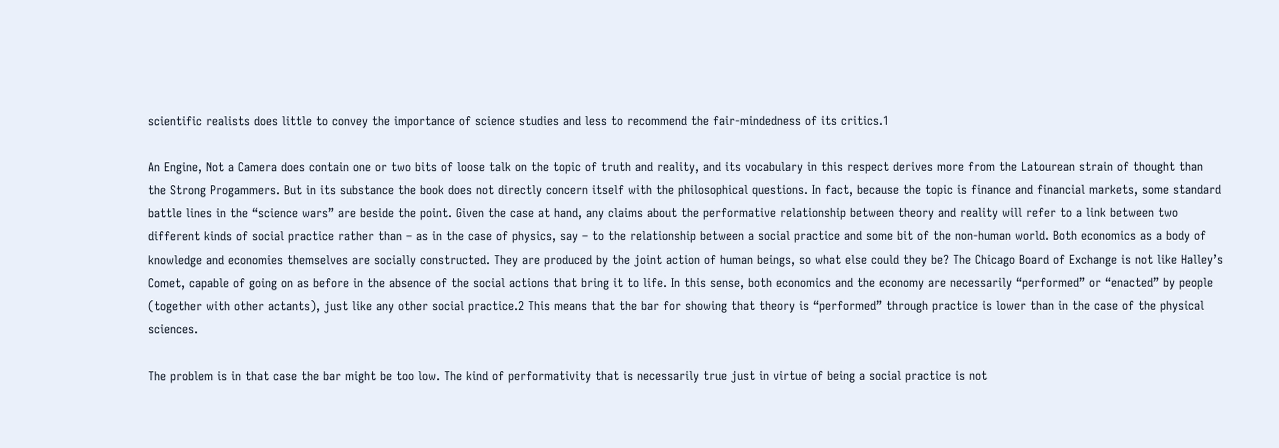scientific realists does little to convey the importance of science studies and less to recommend the fair-mindedness of its critics.1

An Engine, Not a Camera does contain one or two bits of loose talk on the topic of truth and reality, and its vocabulary in this respect derives more from the Latourean strain of thought than the Strong Progammers. But in its substance the book does not directly concern itself with the philosophical questions. In fact, because the topic is finance and financial markets, some standard battle lines in the “science wars” are beside the point. Given the case at hand, any claims about the performative relationship between theory and reality will refer to a link between two different kinds of social practice rather than – as in the case of physics, say – to the relationship between a social practice and some bit of the non-human world. Both economics as a body of knowledge and economies themselves are socially constructed. They are produced by the joint action of human beings, so what else could they be? The Chicago Board of Exchange is not like Halley’s Comet, capable of going on as before in the absence of the social actions that bring it to life. In this sense, both economics and the economy are necessarily “performed” or “enacted” by people (together with other actants), just like any other social practice.2 This means that the bar for showing that theory is “performed” through practice is lower than in the case of the physical sciences.

The problem is in that case the bar might be too low. The kind of performativity that is necessarily true just in virtue of being a social practice is not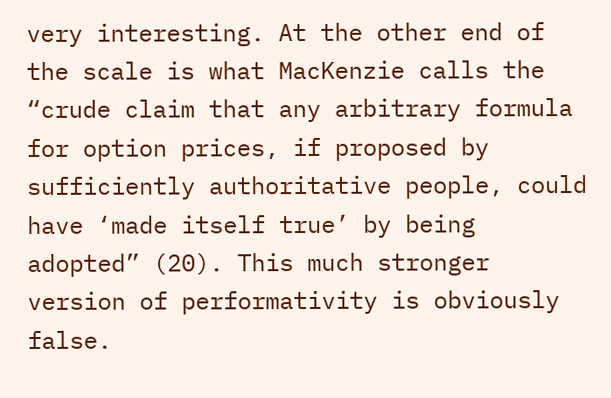very interesting. At the other end of the scale is what MacKenzie calls the “crude claim that any arbitrary formula for option prices, if proposed by sufficiently authoritative people, could have ‘made itself true’ by being adopted” (20). This much stronger version of performativity is obviously false.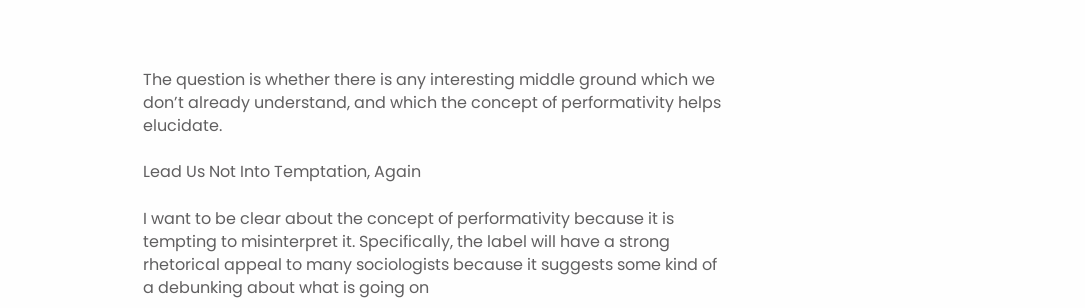The question is whether there is any interesting middle ground which we don’t already understand, and which the concept of performativity helps elucidate.

Lead Us Not Into Temptation, Again

I want to be clear about the concept of performativity because it is tempting to misinterpret it. Specifically, the label will have a strong rhetorical appeal to many sociologists because it suggests some kind of a debunking about what is going on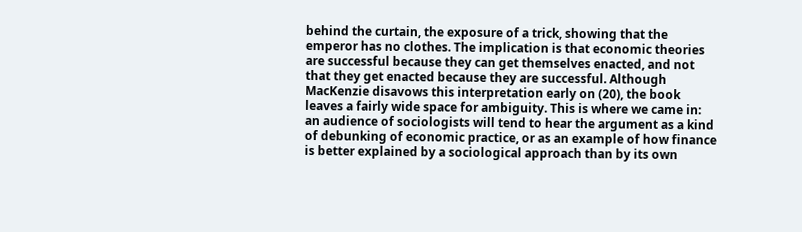behind the curtain, the exposure of a trick, showing that the emperor has no clothes. The implication is that economic theories are successful because they can get themselves enacted, and not that they get enacted because they are successful. Although MacKenzie disavows this interpretation early on (20), the book leaves a fairly wide space for ambiguity. This is where we came in: an audience of sociologists will tend to hear the argument as a kind of debunking of economic practice, or as an example of how finance is better explained by a sociological approach than by its own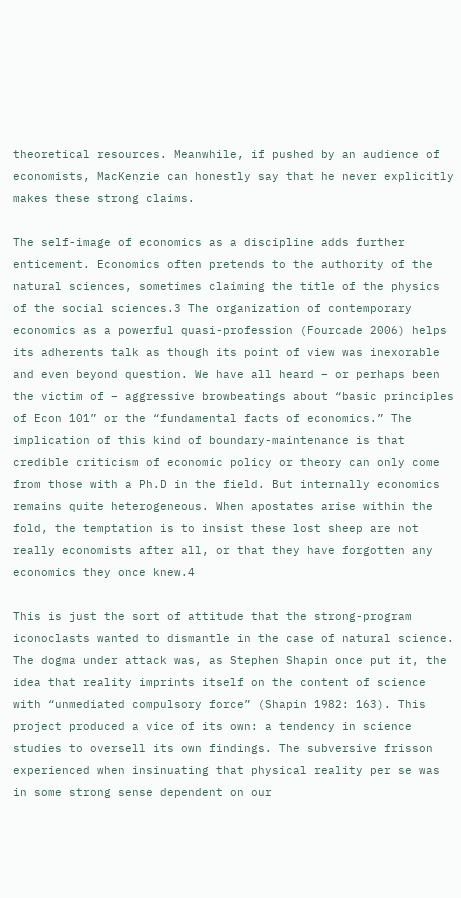theoretical resources. Meanwhile, if pushed by an audience of economists, MacKenzie can honestly say that he never explicitly makes these strong claims.

The self-image of economics as a discipline adds further enticement. Economics often pretends to the authority of the natural sciences, sometimes claiming the title of the physics of the social sciences.3 The organization of contemporary economics as a powerful quasi-profession (Fourcade 2006) helps its adherents talk as though its point of view was inexorable and even beyond question. We have all heard – or perhaps been the victim of – aggressive browbeatings about “basic principles of Econ 101” or the “fundamental facts of economics.” The implication of this kind of boundary-maintenance is that credible criticism of economic policy or theory can only come from those with a Ph.D in the field. But internally economics remains quite heterogeneous. When apostates arise within the fold, the temptation is to insist these lost sheep are not really economists after all, or that they have forgotten any economics they once knew.4

This is just the sort of attitude that the strong-program iconoclasts wanted to dismantle in the case of natural science. The dogma under attack was, as Stephen Shapin once put it, the idea that reality imprints itself on the content of science with “unmediated compulsory force” (Shapin 1982: 163). This project produced a vice of its own: a tendency in science studies to oversell its own findings. The subversive frisson experienced when insinuating that physical reality per se was in some strong sense dependent on our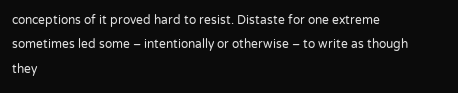conceptions of it proved hard to resist. Distaste for one extreme sometimes led some – intentionally or otherwise – to write as though they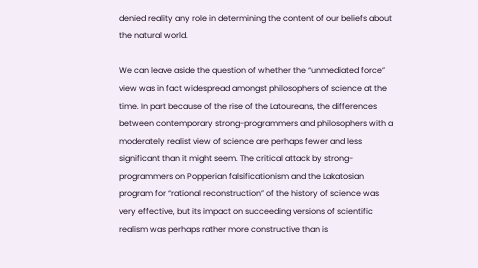denied reality any role in determining the content of our beliefs about the natural world.

We can leave aside the question of whether the “unmediated force” view was in fact widespread amongst philosophers of science at the time. In part because of the rise of the Latoureans, the differences between contemporary strong-programmers and philosophers with a moderately realist view of science are perhaps fewer and less significant than it might seem. The critical attack by strong-programmers on Popperian falsificationism and the Lakatosian program for “rational reconstruction” of the history of science was very effective, but its impact on succeeding versions of scientific realism was perhaps rather more constructive than is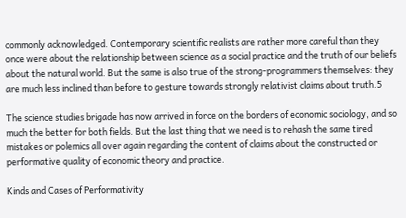commonly acknowledged. Contemporary scientific realists are rather more careful than they once were about the relationship between science as a social practice and the truth of our beliefs about the natural world. But the same is also true of the strong-programmers themselves: they are much less inclined than before to gesture towards strongly relativist claims about truth.5

The science studies brigade has now arrived in force on the borders of economic sociology, and so much the better for both fields. But the last thing that we need is to rehash the same tired mistakes or polemics all over again regarding the content of claims about the constructed or performative quality of economic theory and practice.

Kinds and Cases of Performativity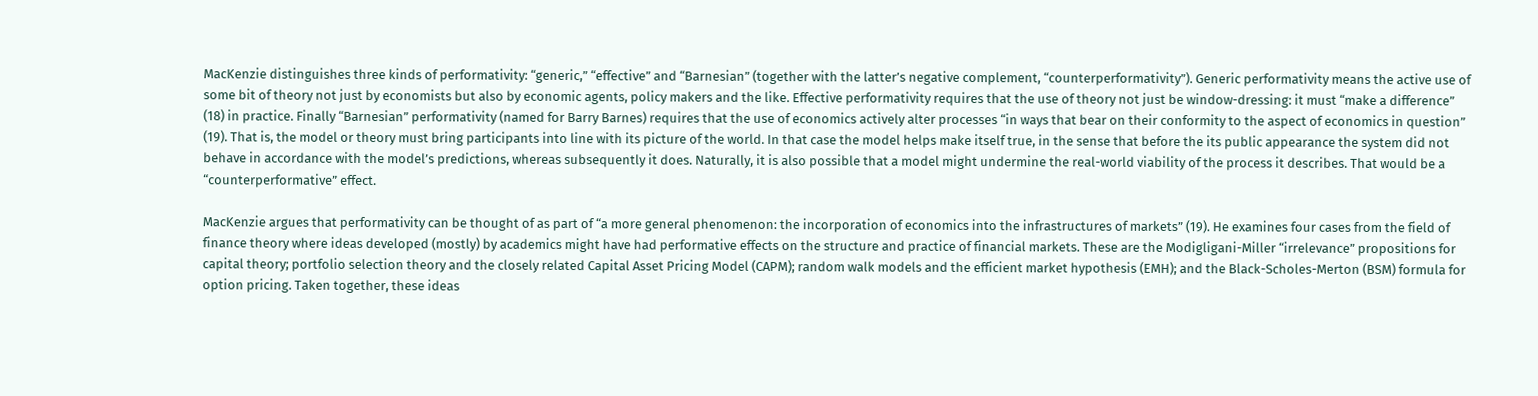MacKenzie distinguishes three kinds of performativity: “generic,” “effective” and “Barnesian” (together with the latter’s negative complement, “counterperformativity”). Generic performativity means the active use of some bit of theory not just by economists but also by economic agents, policy makers and the like. Effective performativity requires that the use of theory not just be window-dressing: it must “make a difference” (18) in practice. Finally “Barnesian” performativity (named for Barry Barnes) requires that the use of economics actively alter processes “in ways that bear on their conformity to the aspect of economics in question” (19). That is, the model or theory must bring participants into line with its picture of the world. In that case the model helps make itself true, in the sense that before the its public appearance the system did not behave in accordance with the model’s predictions, whereas subsequently it does. Naturally, it is also possible that a model might undermine the real-world viability of the process it describes. That would be a “counterperformative” effect.

MacKenzie argues that performativity can be thought of as part of “a more general phenomenon: the incorporation of economics into the infrastructures of markets” (19). He examines four cases from the field of finance theory where ideas developed (mostly) by academics might have had performative effects on the structure and practice of financial markets. These are the Modigligani-Miller “irrelevance” propositions for capital theory; portfolio selection theory and the closely related Capital Asset Pricing Model (CAPM); random walk models and the efficient market hypothesis (EMH); and the Black-Scholes-Merton (BSM) formula for option pricing. Taken together, these ideas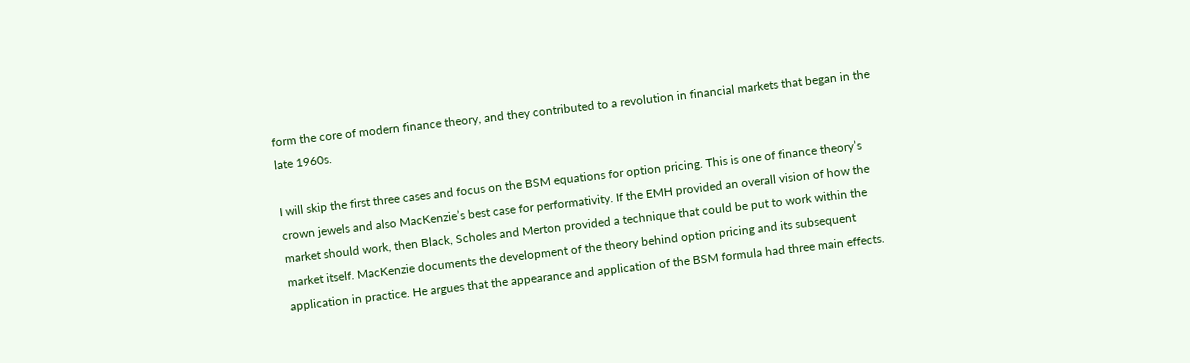form the core of modern finance theory, and they contributed to a revolution in financial markets that began in the late 1960s.

I will skip the first three cases and focus on the BSM equations for option pricing. This is one of finance theory’s crown jewels and also MacKenzie’s best case for performativity. If the EMH provided an overall vision of how the market should work, then Black, Scholes and Merton provided a technique that could be put to work within the market itself. MacKenzie documents the development of the theory behind option pricing and its subsequent application in practice. He argues that the appearance and application of the BSM formula had three main effects.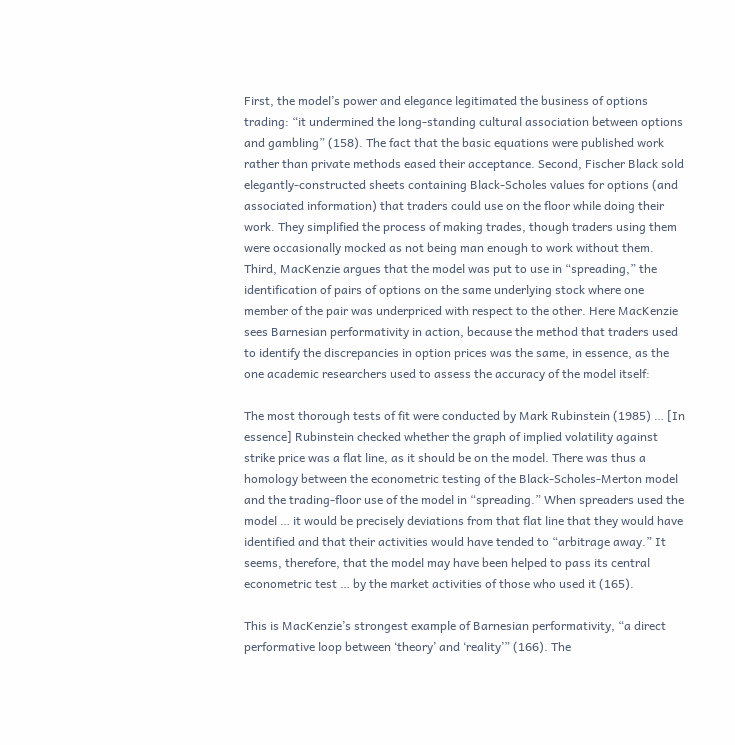First, the model’s power and elegance legitimated the business of options trading: “it undermined the long-standing cultural association between options and gambling” (158). The fact that the basic equations were published work rather than private methods eased their acceptance. Second, Fischer Black sold elegantly-constructed sheets containing Black-Scholes values for options (and associated information) that traders could use on the floor while doing their work. They simplified the process of making trades, though traders using them were occasionally mocked as not being man enough to work without them. Third, MacKenzie argues that the model was put to use in “spreading,” the identification of pairs of options on the same underlying stock where one member of the pair was underpriced with respect to the other. Here MacKenzie sees Barnesian performativity in action, because the method that traders used to identify the discrepancies in option prices was the same, in essence, as the one academic researchers used to assess the accuracy of the model itself:

The most thorough tests of fit were conducted by Mark Rubinstein (1985) … [In essence] Rubinstein checked whether the graph of implied volatility against strike price was a flat line, as it should be on the model. There was thus a homology between the econometric testing of the Black-Scholes-Merton model and the trading-floor use of the model in “spreading.” When spreaders used the model … it would be precisely deviations from that flat line that they would have identified and that their activities would have tended to “arbitrage away.” It seems, therefore, that the model may have been helped to pass its central econometric test … by the market activities of those who used it (165).

This is MacKenzie’s strongest example of Barnesian performativity, “a direct performative loop between ‘theory’ and ‘reality’” (166). The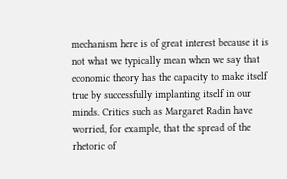mechanism here is of great interest because it is not what we typically mean when we say that economic theory has the capacity to make itself true by successfully implanting itself in our minds. Critics such as Margaret Radin have worried, for example, that the spread of the rhetoric of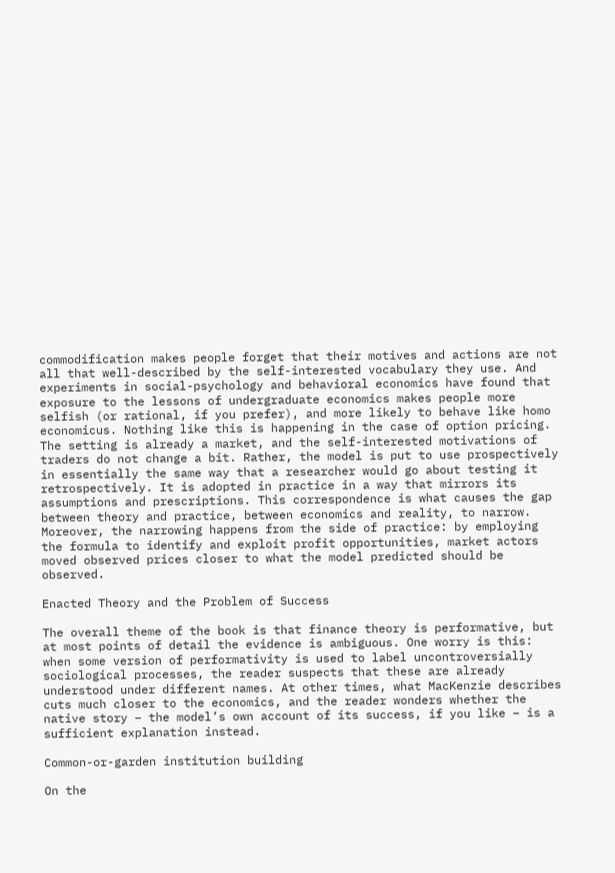commodification makes people forget that their motives and actions are not all that well-described by the self-interested vocabulary they use. And experiments in social-psychology and behavioral economics have found that exposure to the lessons of undergraduate economics makes people more selfish (or rational, if you prefer), and more likely to behave like homo economicus. Nothing like this is happening in the case of option pricing. The setting is already a market, and the self-interested motivations of traders do not change a bit. Rather, the model is put to use prospectively in essentially the same way that a researcher would go about testing it retrospectively. It is adopted in practice in a way that mirrors its assumptions and prescriptions. This correspondence is what causes the gap between theory and practice, between economics and reality, to narrow. Moreover, the narrowing happens from the side of practice: by employing the formula to identify and exploit profit opportunities, market actors moved observed prices closer to what the model predicted should be observed.

Enacted Theory and the Problem of Success

The overall theme of the book is that finance theory is performative, but at most points of detail the evidence is ambiguous. One worry is this: when some version of performativity is used to label uncontroversially sociological processes, the reader suspects that these are already understood under different names. At other times, what MacKenzie describes cuts much closer to the economics, and the reader wonders whether the native story – the model’s own account of its success, if you like – is a sufficient explanation instead.

Common-or-garden institution building

On the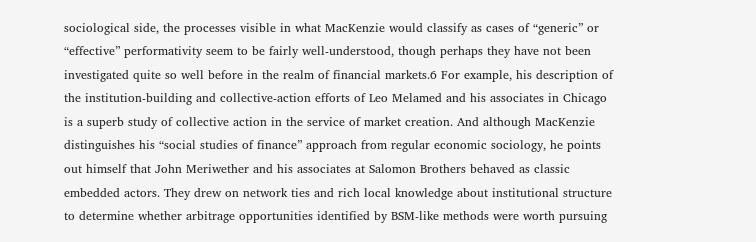sociological side, the processes visible in what MacKenzie would classify as cases of “generic” or “effective” performativity seem to be fairly well-understood, though perhaps they have not been investigated quite so well before in the realm of financial markets.6 For example, his description of the institution-building and collective-action efforts of Leo Melamed and his associates in Chicago is a superb study of collective action in the service of market creation. And although MacKenzie distinguishes his “social studies of finance” approach from regular economic sociology, he points out himself that John Meriwether and his associates at Salomon Brothers behaved as classic embedded actors. They drew on network ties and rich local knowledge about institutional structure to determine whether arbitrage opportunities identified by BSM-like methods were worth pursuing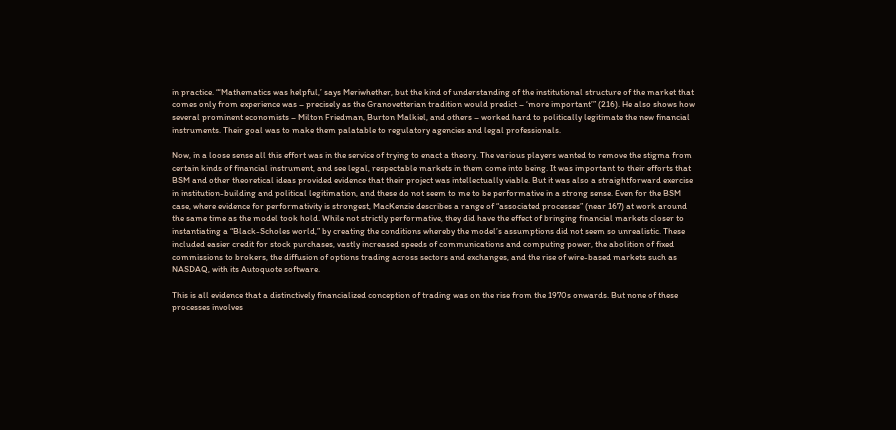in practice. “‘Mathematics was helpful,’ says Meriwhether, but the kind of understanding of the institutional structure of the market that comes only from experience was – precisely as the Granovetterian tradition would predict – ‘more important’” (216). He also shows how several prominent economists – Milton Friedman, Burton Malkiel, and others – worked hard to politically legitimate the new financial instruments. Their goal was to make them palatable to regulatory agencies and legal professionals.

Now, in a loose sense all this effort was in the service of trying to enact a theory. The various players wanted to remove the stigma from certain kinds of financial instrument, and see legal, respectable markets in them come into being. It was important to their efforts that BSM and other theoretical ideas provided evidence that their project was intellectually viable. But it was also a straightforward exercise in institution-building and political legitimation, and these do not seem to me to be performative in a strong sense. Even for the BSM case, where evidence for performativity is strongest, MacKenzie describes a range of “associated processes” (near 167) at work around the same time as the model took hold. While not strictly performative, they did have the effect of bringing financial markets closer to instantiating a “Black-Scholes world,” by creating the conditions whereby the model’s assumptions did not seem so unrealistic. These included easier credit for stock purchases, vastly increased speeds of communications and computing power, the abolition of fixed commissions to brokers, the diffusion of options trading across sectors and exchanges, and the rise of wire-based markets such as NASDAQ, with its Autoquote software.

This is all evidence that a distinctively financialized conception of trading was on the rise from the 1970s onwards. But none of these processes involves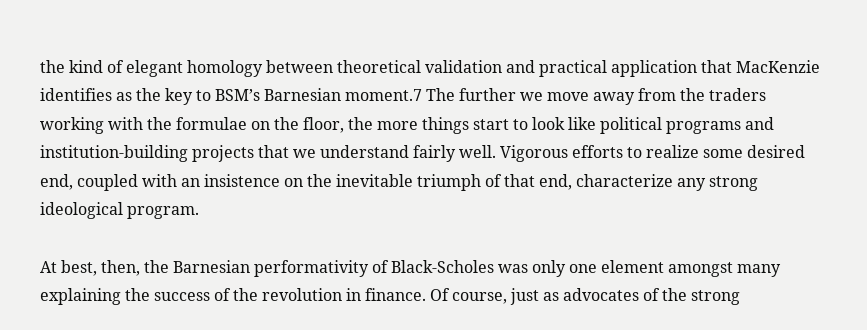the kind of elegant homology between theoretical validation and practical application that MacKenzie identifies as the key to BSM’s Barnesian moment.7 The further we move away from the traders working with the formulae on the floor, the more things start to look like political programs and institution-building projects that we understand fairly well. Vigorous efforts to realize some desired end, coupled with an insistence on the inevitable triumph of that end, characterize any strong ideological program.

At best, then, the Barnesian performativity of Black-Scholes was only one element amongst many explaining the success of the revolution in finance. Of course, just as advocates of the strong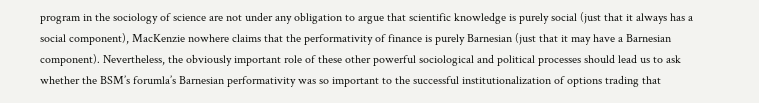program in the sociology of science are not under any obligation to argue that scientific knowledge is purely social (just that it always has a social component), MacKenzie nowhere claims that the performativity of finance is purely Barnesian (just that it may have a Barnesian component). Nevertheless, the obviously important role of these other powerful sociological and political processes should lead us to ask whether the BSM’s forumla’s Barnesian performativity was so important to the successful institutionalization of options trading that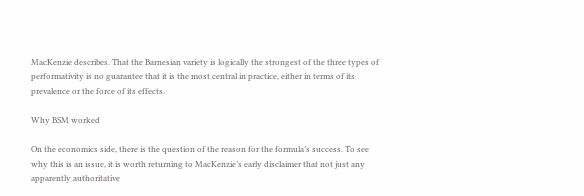MacKenzie describes. That the Barnesian variety is logically the strongest of the three types of performativity is no guarantee that it is the most central in practice, either in terms of its prevalence or the force of its effects.

Why BSM worked

On the economics side, there is the question of the reason for the formula’s success. To see why this is an issue, it is worth returning to MacKenzie’s early disclaimer that not just any apparently authoritative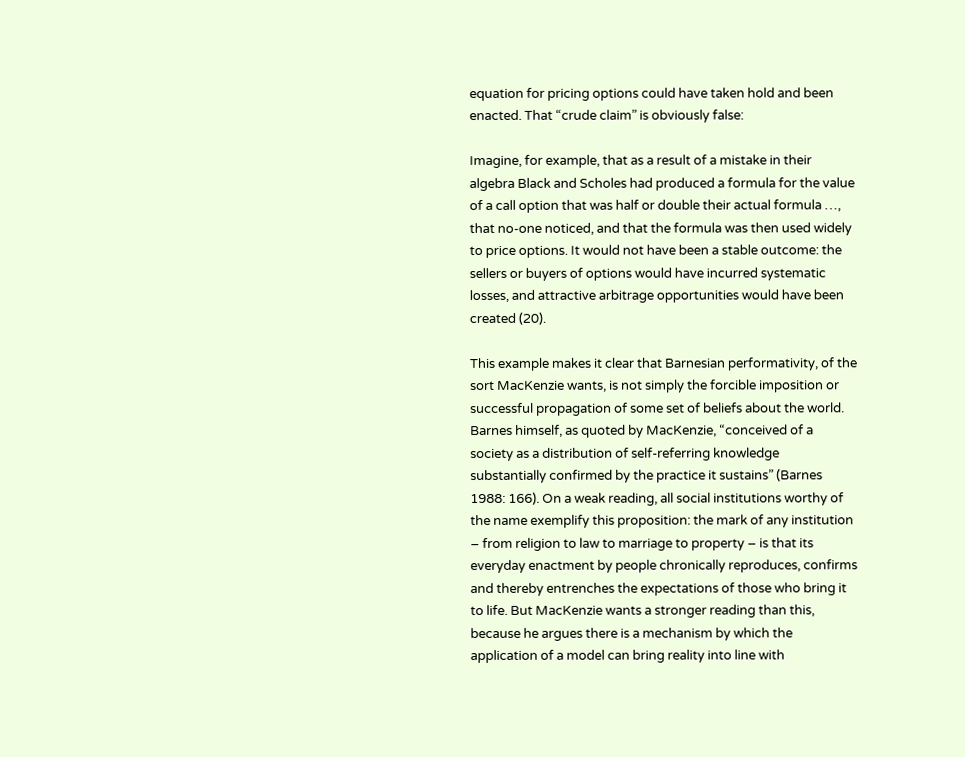equation for pricing options could have taken hold and been enacted. That “crude claim” is obviously false:

Imagine, for example, that as a result of a mistake in their algebra Black and Scholes had produced a formula for the value of a call option that was half or double their actual formula …, that no-one noticed, and that the formula was then used widely to price options. It would not have been a stable outcome: the sellers or buyers of options would have incurred systematic losses, and attractive arbitrage opportunities would have been created (20).

This example makes it clear that Barnesian performativity, of the sort MacKenzie wants, is not simply the forcible imposition or successful propagation of some set of beliefs about the world. Barnes himself, as quoted by MacKenzie, “conceived of a society as a distribution of self-referring knowledge substantially confirmed by the practice it sustains” (Barnes 1988: 166). On a weak reading, all social institutions worthy of the name exemplify this proposition: the mark of any institution – from religion to law to marriage to property – is that its everyday enactment by people chronically reproduces, confirms and thereby entrenches the expectations of those who bring it to life. But MacKenzie wants a stronger reading than this, because he argues there is a mechanism by which the application of a model can bring reality into line with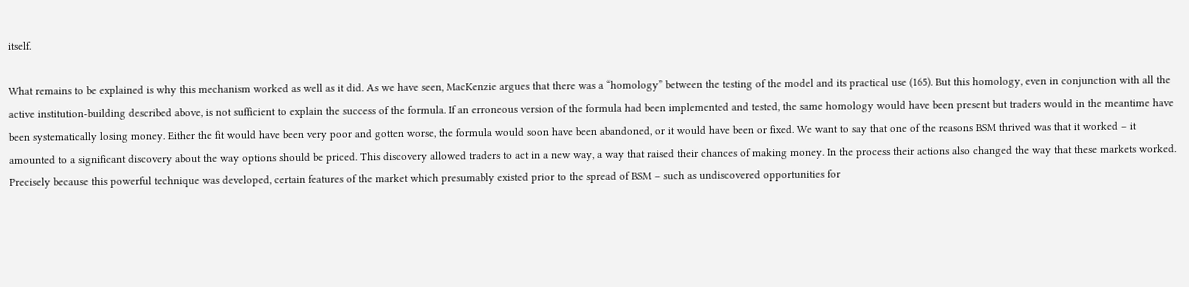itself.

What remains to be explained is why this mechanism worked as well as it did. As we have seen, MacKenzie argues that there was a “homology” between the testing of the model and its practical use (165). But this homology, even in conjunction with all the active institution-building described above, is not sufficient to explain the success of the formula. If an erroneous version of the formula had been implemented and tested, the same homology would have been present but traders would in the meantime have been systematically losing money. Either the fit would have been very poor and gotten worse, the formula would soon have been abandoned, or it would have been or fixed. We want to say that one of the reasons BSM thrived was that it worked – it amounted to a significant discovery about the way options should be priced. This discovery allowed traders to act in a new way, a way that raised their chances of making money. In the process their actions also changed the way that these markets worked. Precisely because this powerful technique was developed, certain features of the market which presumably existed prior to the spread of BSM – such as undiscovered opportunities for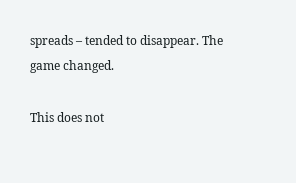spreads – tended to disappear. The game changed.

This does not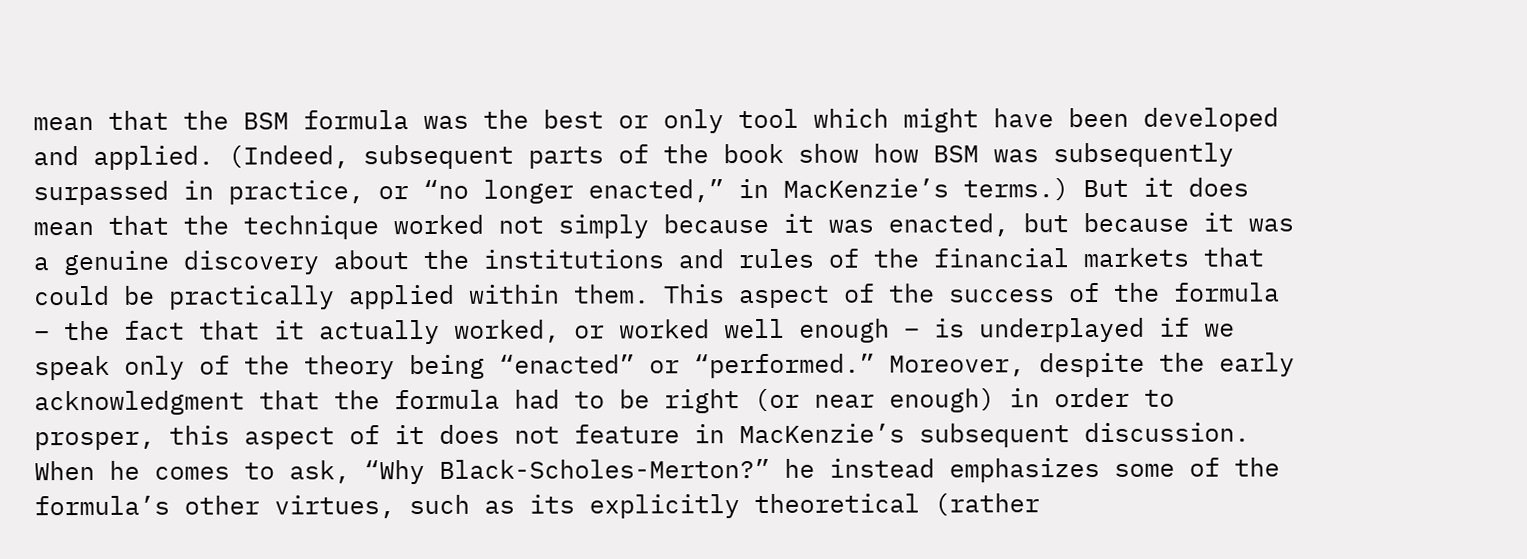mean that the BSM formula was the best or only tool which might have been developed and applied. (Indeed, subsequent parts of the book show how BSM was subsequently surpassed in practice, or “no longer enacted,” in MacKenzie’s terms.) But it does mean that the technique worked not simply because it was enacted, but because it was a genuine discovery about the institutions and rules of the financial markets that could be practically applied within them. This aspect of the success of the formula – the fact that it actually worked, or worked well enough – is underplayed if we speak only of the theory being “enacted” or “performed.” Moreover, despite the early acknowledgment that the formula had to be right (or near enough) in order to prosper, this aspect of it does not feature in MacKenzie’s subsequent discussion. When he comes to ask, “Why Black-Scholes-Merton?” he instead emphasizes some of the formula’s other virtues, such as its explicitly theoretical (rather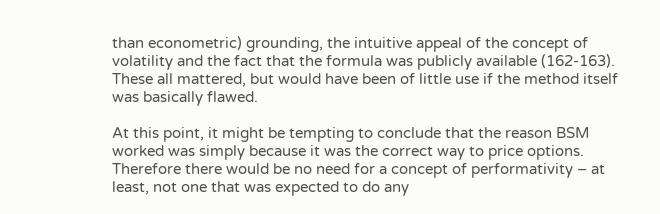than econometric) grounding, the intuitive appeal of the concept of volatility and the fact that the formula was publicly available (162-163). These all mattered, but would have been of little use if the method itself was basically flawed.

At this point, it might be tempting to conclude that the reason BSM worked was simply because it was the correct way to price options. Therefore there would be no need for a concept of performativity – at least, not one that was expected to do any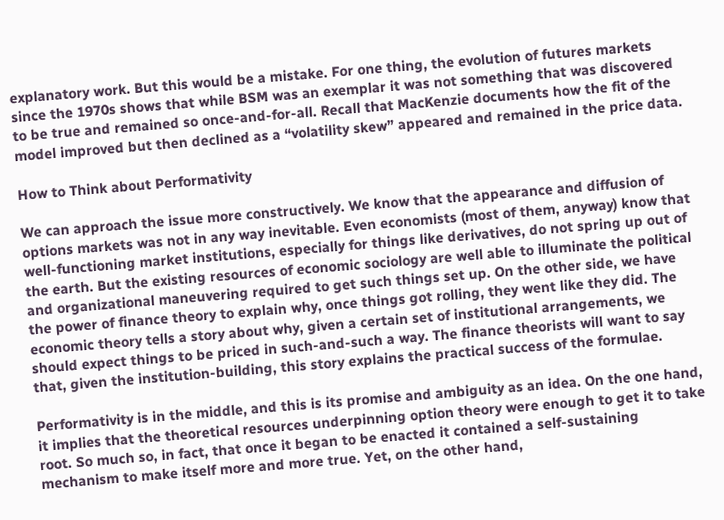explanatory work. But this would be a mistake. For one thing, the evolution of futures markets since the 1970s shows that while BSM was an exemplar it was not something that was discovered to be true and remained so once-and-for-all. Recall that MacKenzie documents how the fit of the model improved but then declined as a “volatility skew” appeared and remained in the price data.

How to Think about Performativity

We can approach the issue more constructively. We know that the appearance and diffusion of options markets was not in any way inevitable. Even economists (most of them, anyway) know that well-functioning market institutions, especially for things like derivatives, do not spring up out of the earth. But the existing resources of economic sociology are well able to illuminate the political and organizational maneuvering required to get such things set up. On the other side, we have the power of finance theory to explain why, once things got rolling, they went like they did. The economic theory tells a story about why, given a certain set of institutional arrangements, we should expect things to be priced in such-and-such a way. The finance theorists will want to say that, given the institution-building, this story explains the practical success of the formulae.

Performativity is in the middle, and this is its promise and ambiguity as an idea. On the one hand, it implies that the theoretical resources underpinning option theory were enough to get it to take root. So much so, in fact, that once it began to be enacted it contained a self-sustaining mechanism to make itself more and more true. Yet, on the other hand,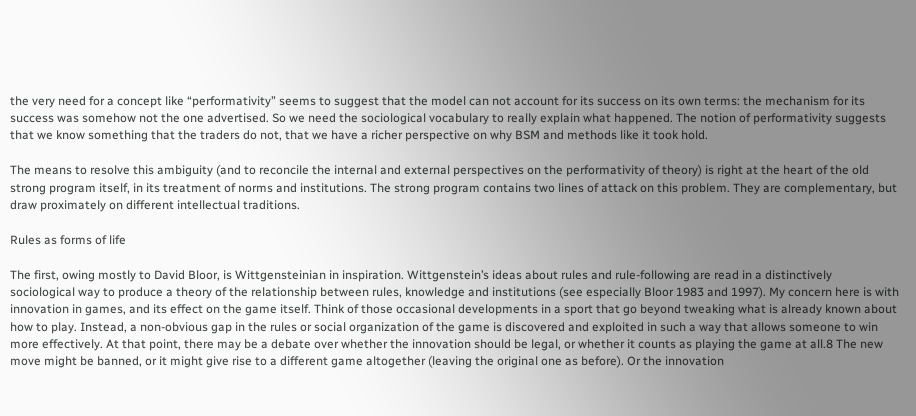the very need for a concept like “performativity” seems to suggest that the model can not account for its success on its own terms: the mechanism for its success was somehow not the one advertised. So we need the sociological vocabulary to really explain what happened. The notion of performativity suggests that we know something that the traders do not, that we have a richer perspective on why BSM and methods like it took hold.

The means to resolve this ambiguity (and to reconcile the internal and external perspectives on the performativity of theory) is right at the heart of the old strong program itself, in its treatment of norms and institutions. The strong program contains two lines of attack on this problem. They are complementary, but draw proximately on different intellectual traditions.

Rules as forms of life

The first, owing mostly to David Bloor, is Wittgensteinian in inspiration. Wittgenstein’s ideas about rules and rule-following are read in a distinctively sociological way to produce a theory of the relationship between rules, knowledge and institutions (see especially Bloor 1983 and 1997). My concern here is with innovation in games, and its effect on the game itself. Think of those occasional developments in a sport that go beyond tweaking what is already known about how to play. Instead, a non-obvious gap in the rules or social organization of the game is discovered and exploited in such a way that allows someone to win more effectively. At that point, there may be a debate over whether the innovation should be legal, or whether it counts as playing the game at all.8 The new move might be banned, or it might give rise to a different game altogether (leaving the original one as before). Or the innovation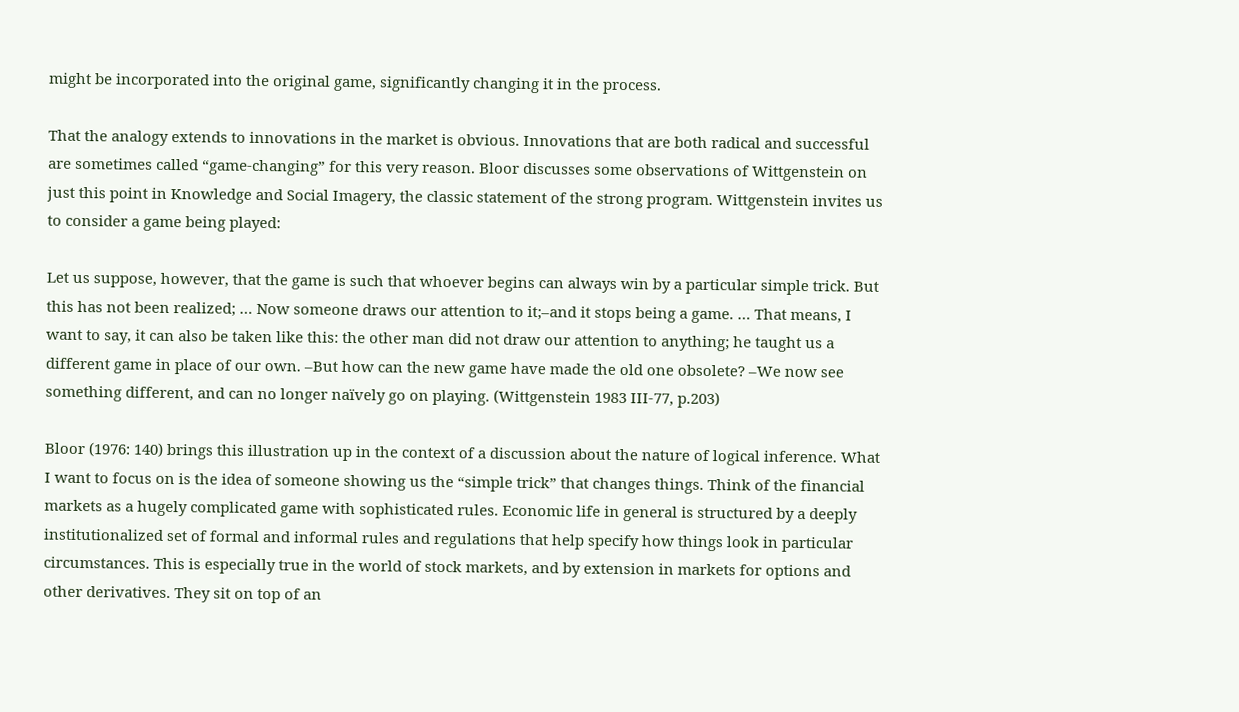might be incorporated into the original game, significantly changing it in the process.

That the analogy extends to innovations in the market is obvious. Innovations that are both radical and successful are sometimes called “game-changing” for this very reason. Bloor discusses some observations of Wittgenstein on just this point in Knowledge and Social Imagery, the classic statement of the strong program. Wittgenstein invites us to consider a game being played:

Let us suppose, however, that the game is such that whoever begins can always win by a particular simple trick. But this has not been realized; … Now someone draws our attention to it;–and it stops being a game. … That means, I want to say, it can also be taken like this: the other man did not draw our attention to anything; he taught us a different game in place of our own. –But how can the new game have made the old one obsolete? –We now see something different, and can no longer naïvely go on playing. (Wittgenstein 1983 III-77, p.203)

Bloor (1976: 140) brings this illustration up in the context of a discussion about the nature of logical inference. What I want to focus on is the idea of someone showing us the “simple trick” that changes things. Think of the financial markets as a hugely complicated game with sophisticated rules. Economic life in general is structured by a deeply institutionalized set of formal and informal rules and regulations that help specify how things look in particular circumstances. This is especially true in the world of stock markets, and by extension in markets for options and other derivatives. They sit on top of an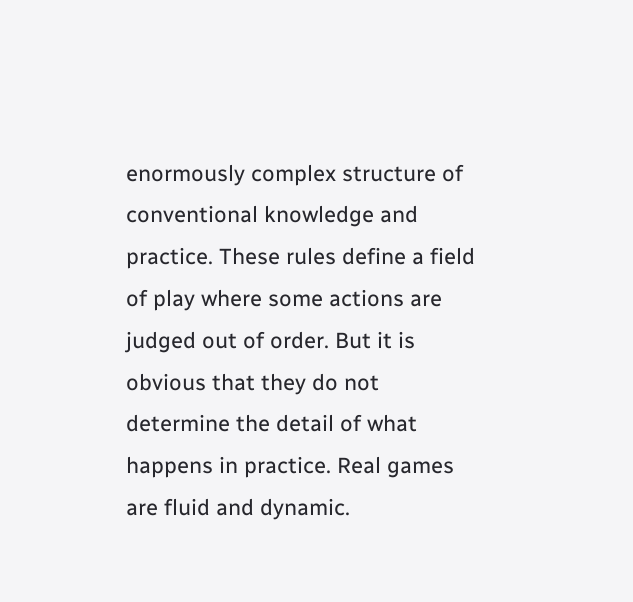enormously complex structure of conventional knowledge and practice. These rules define a field of play where some actions are judged out of order. But it is obvious that they do not determine the detail of what happens in practice. Real games are fluid and dynamic.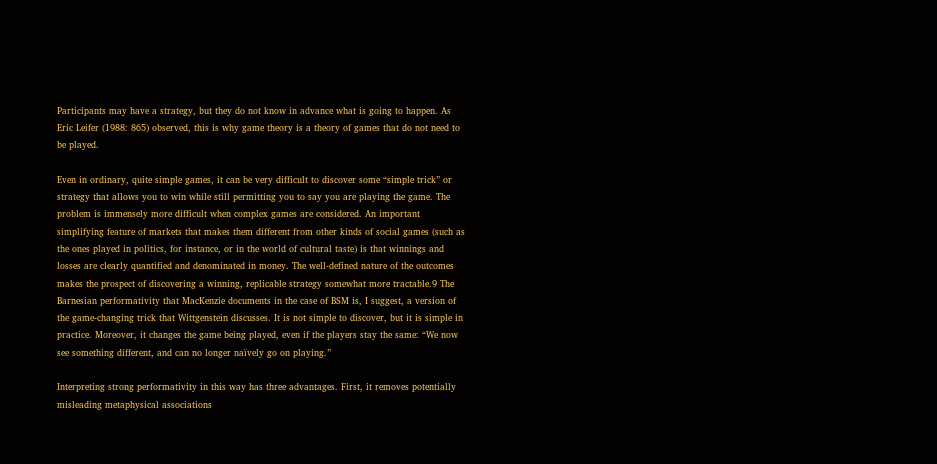Participants may have a strategy, but they do not know in advance what is going to happen. As Eric Leifer (1988: 865) observed, this is why game theory is a theory of games that do not need to be played.

Even in ordinary, quite simple games, it can be very difficult to discover some “simple trick” or strategy that allows you to win while still permitting you to say you are playing the game. The problem is immensely more difficult when complex games are considered. An important simplifying feature of markets that makes them different from other kinds of social games (such as the ones played in politics, for instance, or in the world of cultural taste) is that winnings and losses are clearly quantified and denominated in money. The well-defined nature of the outcomes makes the prospect of discovering a winning, replicable strategy somewhat more tractable.9 The Barnesian performativity that MacKenzie documents in the case of BSM is, I suggest, a version of the game-changing trick that Wittgenstein discusses. It is not simple to discover, but it is simple in practice. Moreover, it changes the game being played, even if the players stay the same: “We now see something different, and can no longer naïvely go on playing.”

Interpreting strong performativity in this way has three advantages. First, it removes potentially misleading metaphysical associations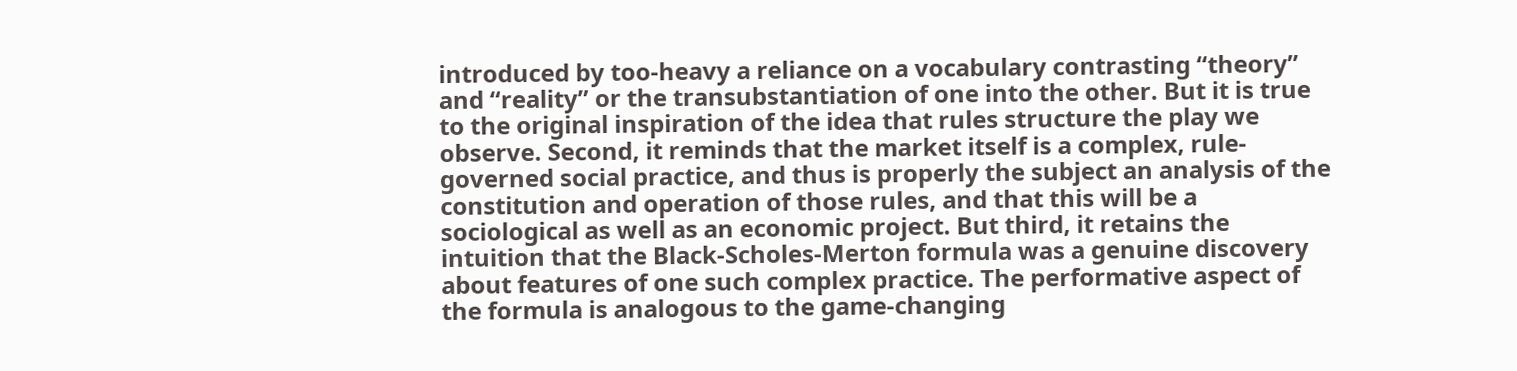introduced by too-heavy a reliance on a vocabulary contrasting “theory” and “reality” or the transubstantiation of one into the other. But it is true to the original inspiration of the idea that rules structure the play we observe. Second, it reminds that the market itself is a complex, rule-governed social practice, and thus is properly the subject an analysis of the constitution and operation of those rules, and that this will be a sociological as well as an economic project. But third, it retains the intuition that the Black-Scholes-Merton formula was a genuine discovery about features of one such complex practice. The performative aspect of the formula is analogous to the game-changing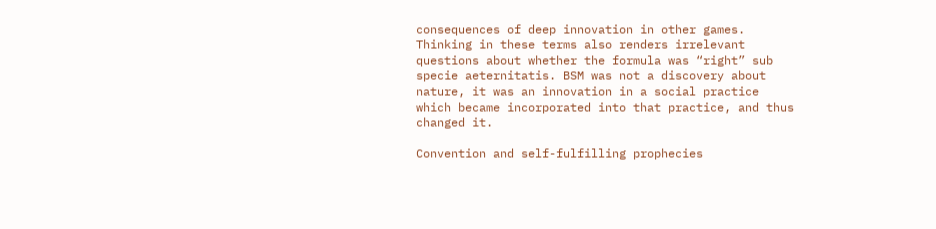consequences of deep innovation in other games. Thinking in these terms also renders irrelevant questions about whether the formula was “right” sub specie aeternitatis. BSM was not a discovery about nature, it was an innovation in a social practice which became incorporated into that practice, and thus changed it.

Convention and self-fulfilling prophecies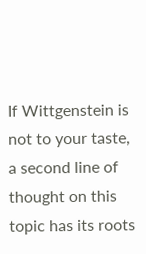If Wittgenstein is not to your taste, a second line of thought on this topic has its roots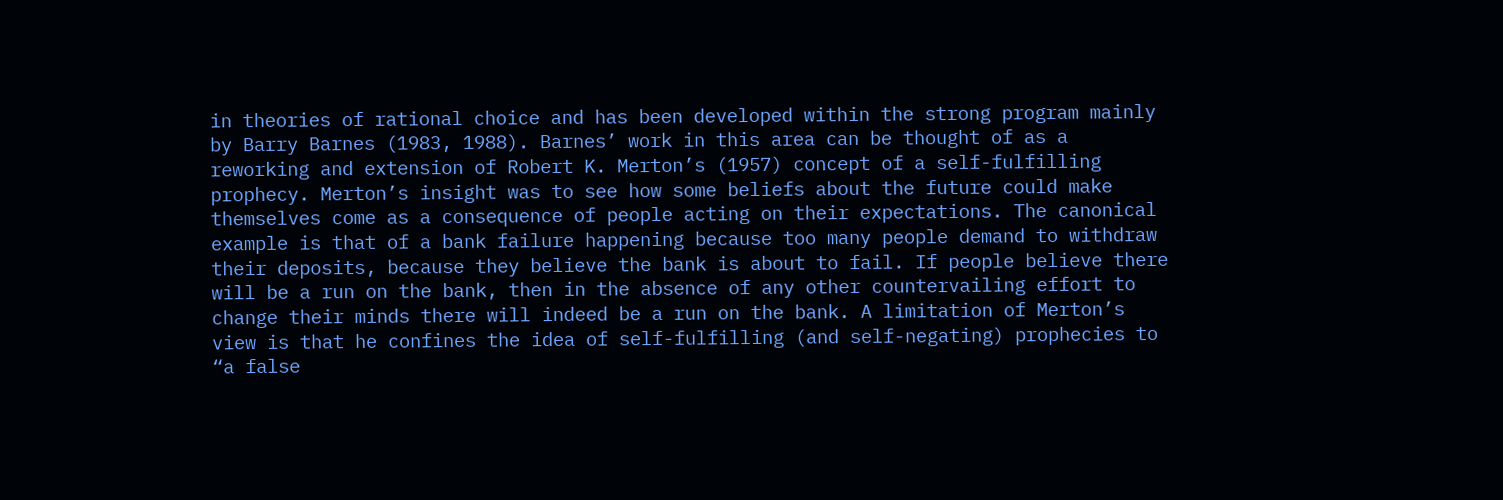in theories of rational choice and has been developed within the strong program mainly by Barry Barnes (1983, 1988). Barnes’ work in this area can be thought of as a reworking and extension of Robert K. Merton’s (1957) concept of a self-fulfilling prophecy. Merton’s insight was to see how some beliefs about the future could make themselves come as a consequence of people acting on their expectations. The canonical example is that of a bank failure happening because too many people demand to withdraw their deposits, because they believe the bank is about to fail. If people believe there will be a run on the bank, then in the absence of any other countervailing effort to change their minds there will indeed be a run on the bank. A limitation of Merton’s view is that he confines the idea of self-fulfilling (and self-negating) prophecies to “a false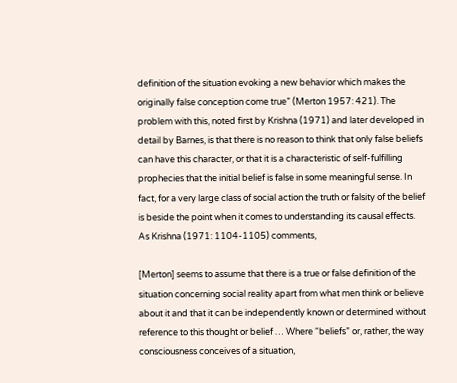definition of the situation evoking a new behavior which makes the originally false conception come true” (Merton 1957: 421). The problem with this, noted first by Krishna (1971) and later developed in detail by Barnes, is that there is no reason to think that only false beliefs can have this character, or that it is a characteristic of self-fulfilling prophecies that the initial belief is false in some meaningful sense. In fact, for a very large class of social action the truth or falsity of the belief is beside the point when it comes to understanding its causal effects. As Krishna (1971: 1104-1105) comments,

[Merton] seems to assume that there is a true or false definition of the situation concerning social reality apart from what men think or believe about it and that it can be independently known or determined without reference to this thought or belief … Where “beliefs” or, rather, the way consciousness conceives of a situation,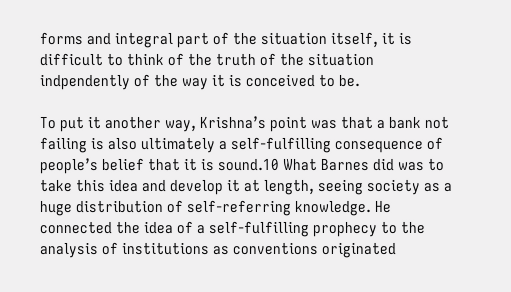forms and integral part of the situation itself, it is difficult to think of the truth of the situation indpendently of the way it is conceived to be.

To put it another way, Krishna’s point was that a bank not failing is also ultimately a self-fulfilling consequence of people’s belief that it is sound.10 What Barnes did was to take this idea and develop it at length, seeing society as a huge distribution of self-referring knowledge. He connected the idea of a self-fulfilling prophecy to the analysis of institutions as conventions originated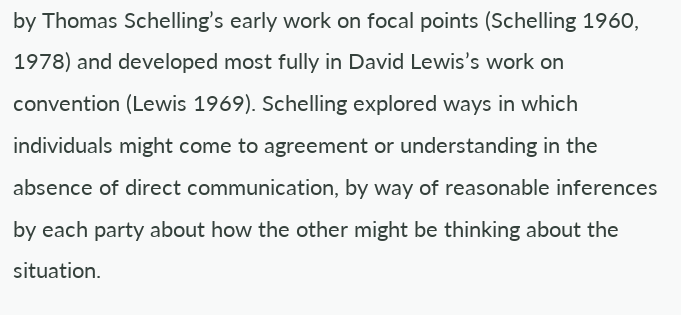by Thomas Schelling’s early work on focal points (Schelling 1960, 1978) and developed most fully in David Lewis’s work on convention (Lewis 1969). Schelling explored ways in which individuals might come to agreement or understanding in the absence of direct communication, by way of reasonable inferences by each party about how the other might be thinking about the situation.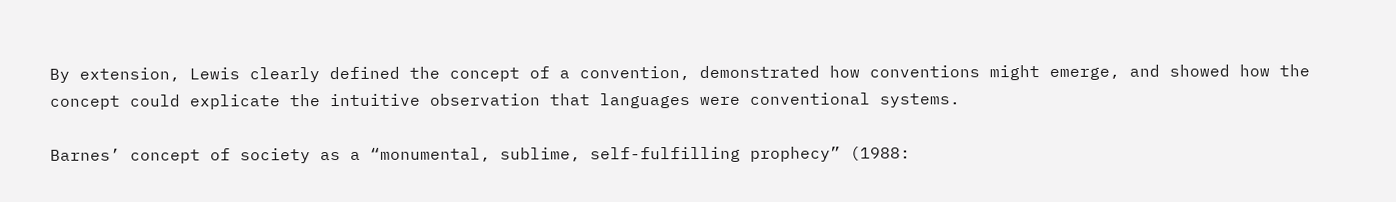By extension, Lewis clearly defined the concept of a convention, demonstrated how conventions might emerge, and showed how the concept could explicate the intuitive observation that languages were conventional systems.

Barnes’ concept of society as a “monumental, sublime, self-fulfilling prophecy” (1988: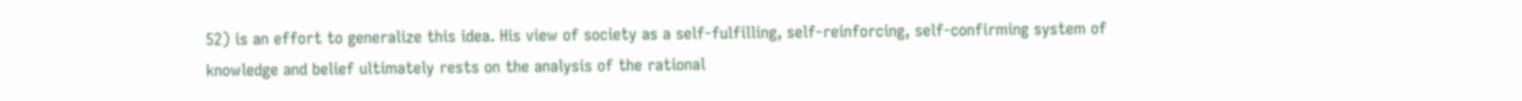52) is an effort to generalize this idea. His view of society as a self-fulfilling, self-reinforcing, self-confirming system of knowledge and belief ultimately rests on the analysis of the rational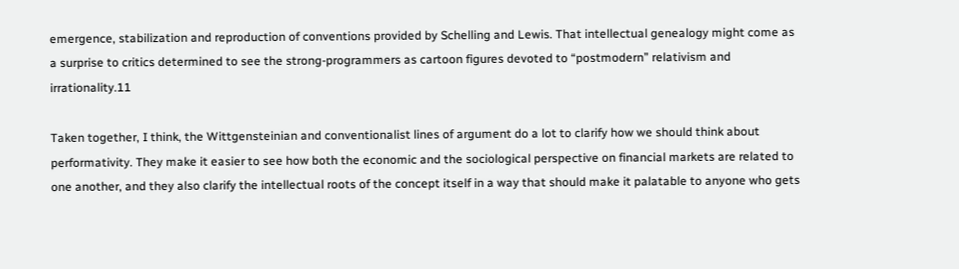emergence, stabilization and reproduction of conventions provided by Schelling and Lewis. That intellectual genealogy might come as a surprise to critics determined to see the strong-programmers as cartoon figures devoted to “postmodern” relativism and irrationality.11

Taken together, I think, the Wittgensteinian and conventionalist lines of argument do a lot to clarify how we should think about performativity. They make it easier to see how both the economic and the sociological perspective on financial markets are related to one another, and they also clarify the intellectual roots of the concept itself in a way that should make it palatable to anyone who gets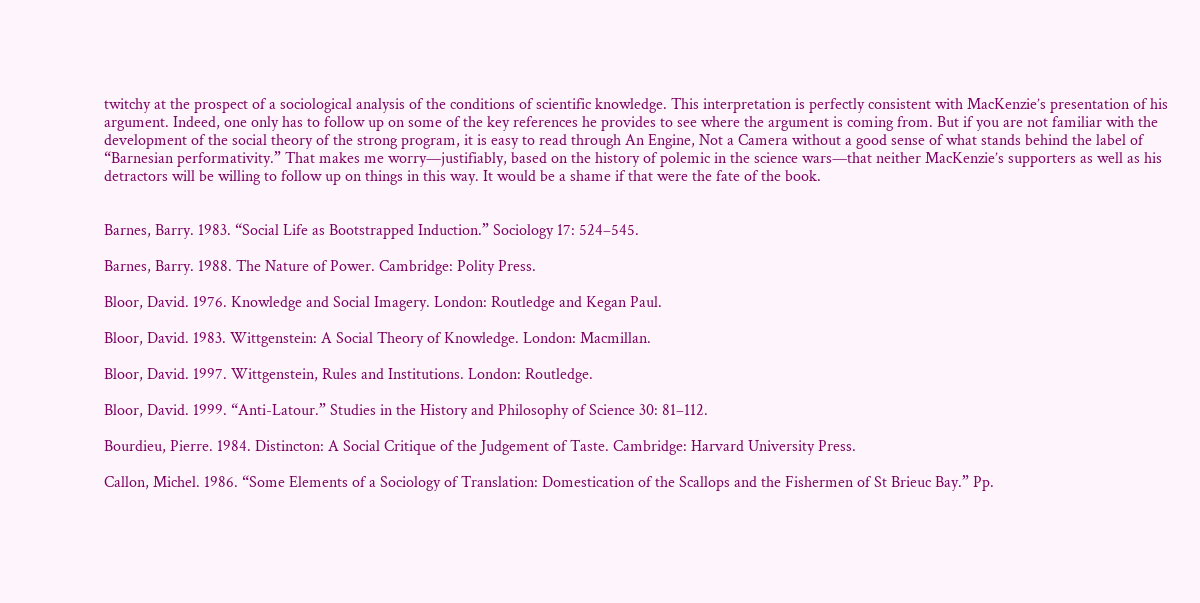twitchy at the prospect of a sociological analysis of the conditions of scientific knowledge. This interpretation is perfectly consistent with MacKenzie’s presentation of his argument. Indeed, one only has to follow up on some of the key references he provides to see where the argument is coming from. But if you are not familiar with the development of the social theory of the strong program, it is easy to read through An Engine, Not a Camera without a good sense of what stands behind the label of “Barnesian performativity.” That makes me worry—justifiably, based on the history of polemic in the science wars—that neither MacKenzie’s supporters as well as his detractors will be willing to follow up on things in this way. It would be a shame if that were the fate of the book.


Barnes, Barry. 1983. “Social Life as Bootstrapped Induction.” Sociology 17: 524–545.

Barnes, Barry. 1988. The Nature of Power. Cambridge: Polity Press.

Bloor, David. 1976. Knowledge and Social Imagery. London: Routledge and Kegan Paul.

Bloor, David. 1983. Wittgenstein: A Social Theory of Knowledge. London: Macmillan.

Bloor, David. 1997. Wittgenstein, Rules and Institutions. London: Routledge.

Bloor, David. 1999. “Anti-Latour.” Studies in the History and Philosophy of Science 30: 81–112.

Bourdieu, Pierre. 1984. Distincton: A Social Critique of the Judgement of Taste. Cambridge: Harvard University Press.

Callon, Michel. 1986. “Some Elements of a Sociology of Translation: Domestication of the Scallops and the Fishermen of St Brieuc Bay.” Pp.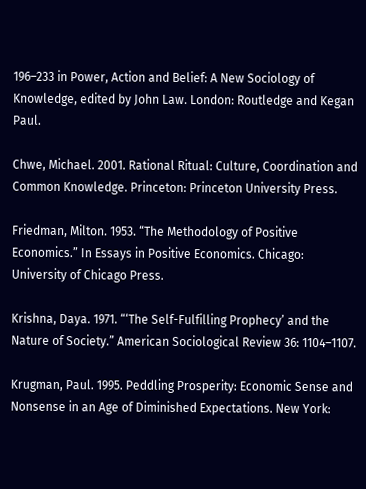196–233 in Power, Action and Belief: A New Sociology of Knowledge, edited by John Law. London: Routledge and Kegan Paul.

Chwe, Michael. 2001. Rational Ritual: Culture, Coordination and Common Knowledge. Princeton: Princeton University Press.

Friedman, Milton. 1953. “The Methodology of Positive Economics.” In Essays in Positive Economics. Chicago: University of Chicago Press.

Krishna, Daya. 1971. “‘The Self-Fulfilling Prophecy’ and the Nature of Society.” American Sociological Review 36: 1104–1107.

Krugman, Paul. 1995. Peddling Prosperity: Economic Sense and Nonsense in an Age of Diminished Expectations. New York: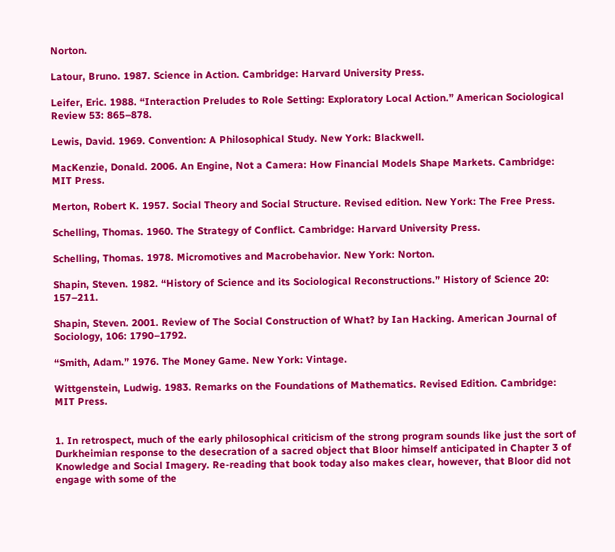Norton.

Latour, Bruno. 1987. Science in Action. Cambridge: Harvard University Press.

Leifer, Eric. 1988. “Interaction Preludes to Role Setting: Exploratory Local Action.” American Sociological Review 53: 865–878.

Lewis, David. 1969. Convention: A Philosophical Study. New York: Blackwell.

MacKenzie, Donald. 2006. An Engine, Not a Camera: How Financial Models Shape Markets. Cambridge: MIT Press.

Merton, Robert K. 1957. Social Theory and Social Structure. Revised edition. New York: The Free Press.

Schelling, Thomas. 1960. The Strategy of Conflict. Cambridge: Harvard University Press.

Schelling, Thomas. 1978. Micromotives and Macrobehavior. New York: Norton.

Shapin, Steven. 1982. “History of Science and its Sociological Reconstructions.” History of Science 20: 157–211.

Shapin, Steven. 2001. Review of The Social Construction of What? by Ian Hacking. American Journal of Sociology, 106: 1790–1792.

“Smith, Adam.” 1976. The Money Game. New York: Vintage.

Wittgenstein, Ludwig. 1983. Remarks on the Foundations of Mathematics. Revised Edition. Cambridge: MIT Press.


1. In retrospect, much of the early philosophical criticism of the strong program sounds like just the sort of Durkheimian response to the desecration of a sacred object that Bloor himself anticipated in Chapter 3 of Knowledge and Social Imagery. Re-reading that book today also makes clear, however, that Bloor did not engage with some of the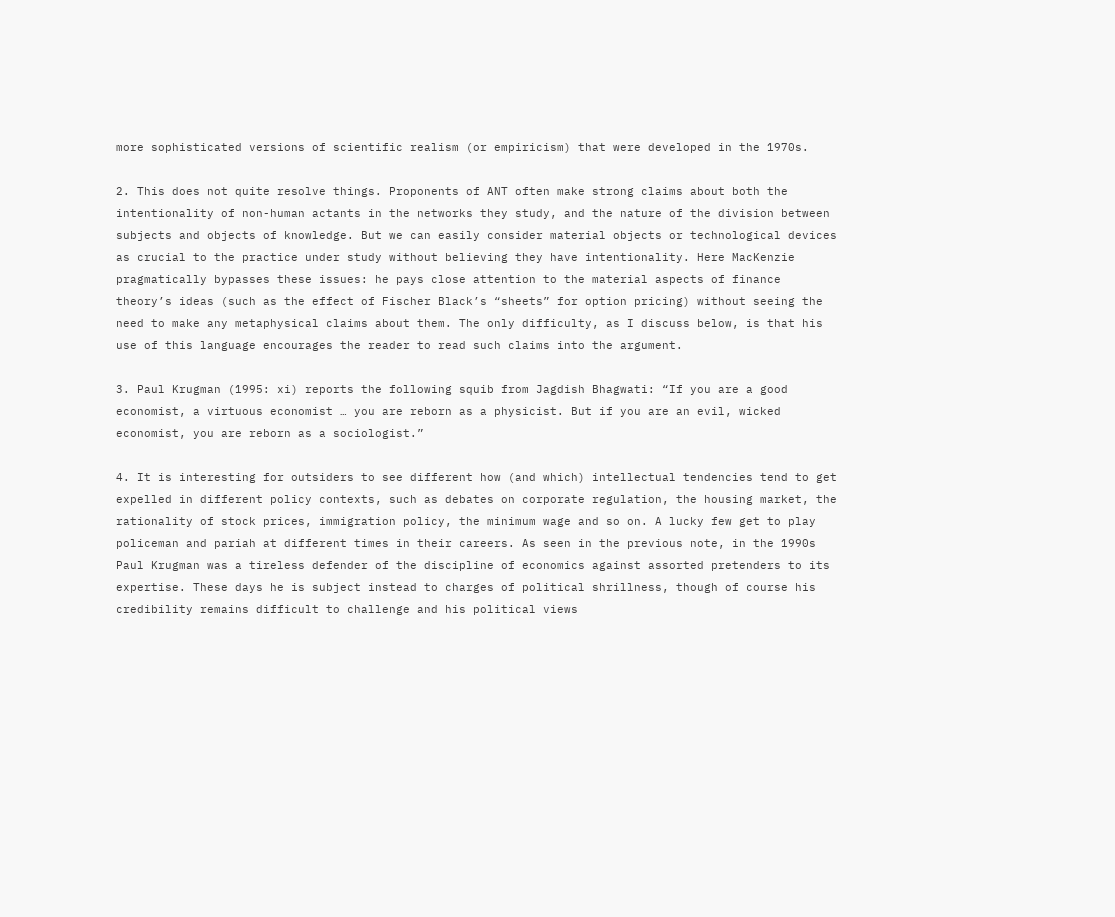more sophisticated versions of scientific realism (or empiricism) that were developed in the 1970s.

2. This does not quite resolve things. Proponents of ANT often make strong claims about both the intentionality of non-human actants in the networks they study, and the nature of the division between subjects and objects of knowledge. But we can easily consider material objects or technological devices as crucial to the practice under study without believing they have intentionality. Here MacKenzie pragmatically bypasses these issues: he pays close attention to the material aspects of finance theory’s ideas (such as the effect of Fischer Black’s “sheets” for option pricing) without seeing the need to make any metaphysical claims about them. The only difficulty, as I discuss below, is that his use of this language encourages the reader to read such claims into the argument.

3. Paul Krugman (1995: xi) reports the following squib from Jagdish Bhagwati: “If you are a good economist, a virtuous economist … you are reborn as a physicist. But if you are an evil, wicked economist, you are reborn as a sociologist.”

4. It is interesting for outsiders to see different how (and which) intellectual tendencies tend to get expelled in different policy contexts, such as debates on corporate regulation, the housing market, the rationality of stock prices, immigration policy, the minimum wage and so on. A lucky few get to play policeman and pariah at different times in their careers. As seen in the previous note, in the 1990s Paul Krugman was a tireless defender of the discipline of economics against assorted pretenders to its expertise. These days he is subject instead to charges of political shrillness, though of course his credibility remains difficult to challenge and his political views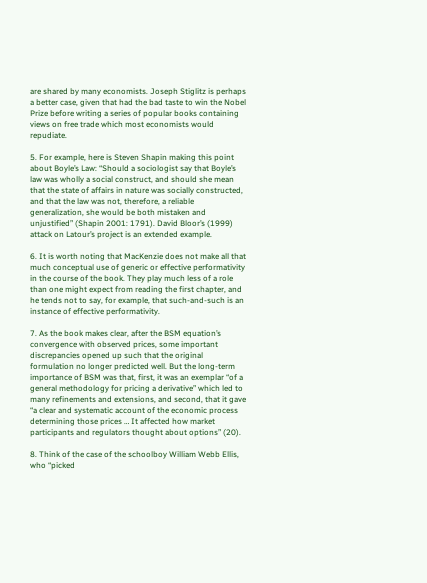are shared by many economists. Joseph Stiglitz is perhaps a better case, given that had the bad taste to win the Nobel Prize before writing a series of popular books containing views on free trade which most economists would repudiate.

5. For example, here is Steven Shapin making this point about Boyle’s Law: “Should a sociologist say that Boyle’s law was wholly a social construct, and should she mean that the state of affairs in nature was socially constructed, and that the law was not, therefore, a reliable generalization, she would be both mistaken and unjustified” (Shapin 2001: 1791). David Bloor’s (1999) attack on Latour’s project is an extended example.

6. It is worth noting that MacKenzie does not make all that much conceptual use of generic or effective performativity in the course of the book. They play much less of a role than one might expect from reading the first chapter, and he tends not to say, for example, that such-and-such is an instance of effective performativity.

7. As the book makes clear, after the BSM equation’s convergence with observed prices, some important discrepancies opened up such that the original formulation no longer predicted well. But the long-term importance of BSM was that, first, it was an exemplar “of a general methodology for pricing a derivative” which led to many refinements and extensions, and second, that it gave “a clear and systematic account of the economic process determining those prices … It affected how market participants and regulators thought about options” (20).

8. Think of the case of the schoolboy William Webb Ellis, who “picked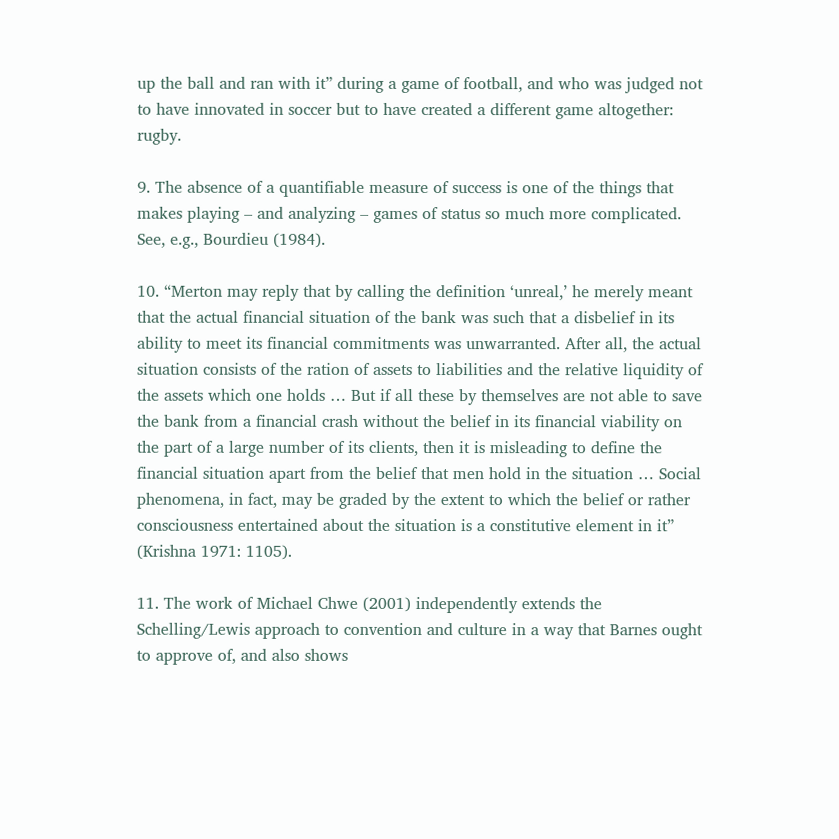up the ball and ran with it” during a game of football, and who was judged not to have innovated in soccer but to have created a different game altogether: rugby.

9. The absence of a quantifiable measure of success is one of the things that makes playing – and analyzing – games of status so much more complicated. See, e.g., Bourdieu (1984).

10. “Merton may reply that by calling the definition ‘unreal,’ he merely meant that the actual financial situation of the bank was such that a disbelief in its ability to meet its financial commitments was unwarranted. After all, the actual situation consists of the ration of assets to liabilities and the relative liquidity of the assets which one holds … But if all these by themselves are not able to save the bank from a financial crash without the belief in its financial viability on the part of a large number of its clients, then it is misleading to define the financial situation apart from the belief that men hold in the situation … Social phenomena, in fact, may be graded by the extent to which the belief or rather consciousness entertained about the situation is a constitutive element in it” (Krishna 1971: 1105).

11. The work of Michael Chwe (2001) independently extends the Schelling/Lewis approach to convention and culture in a way that Barnes ought to approve of, and also shows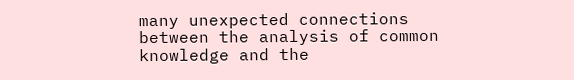many unexpected connections between the analysis of common knowledge and the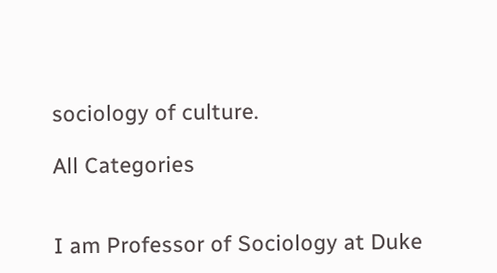sociology of culture.

All Categories


I am Professor of Sociology at Duke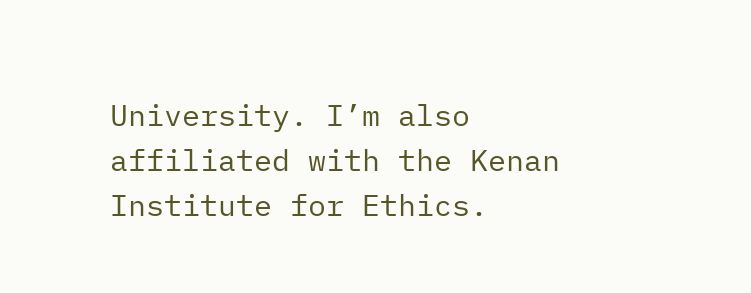University. I’m also affiliated with the Kenan Institute for Ethics.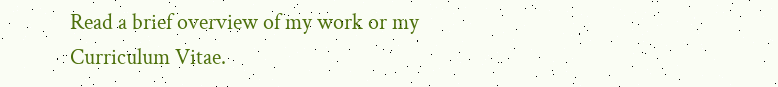Read a brief overview of my work or my Curriculum Vitae.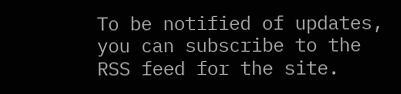To be notified of updates, you can subscribe to the  RSS feed for the site.